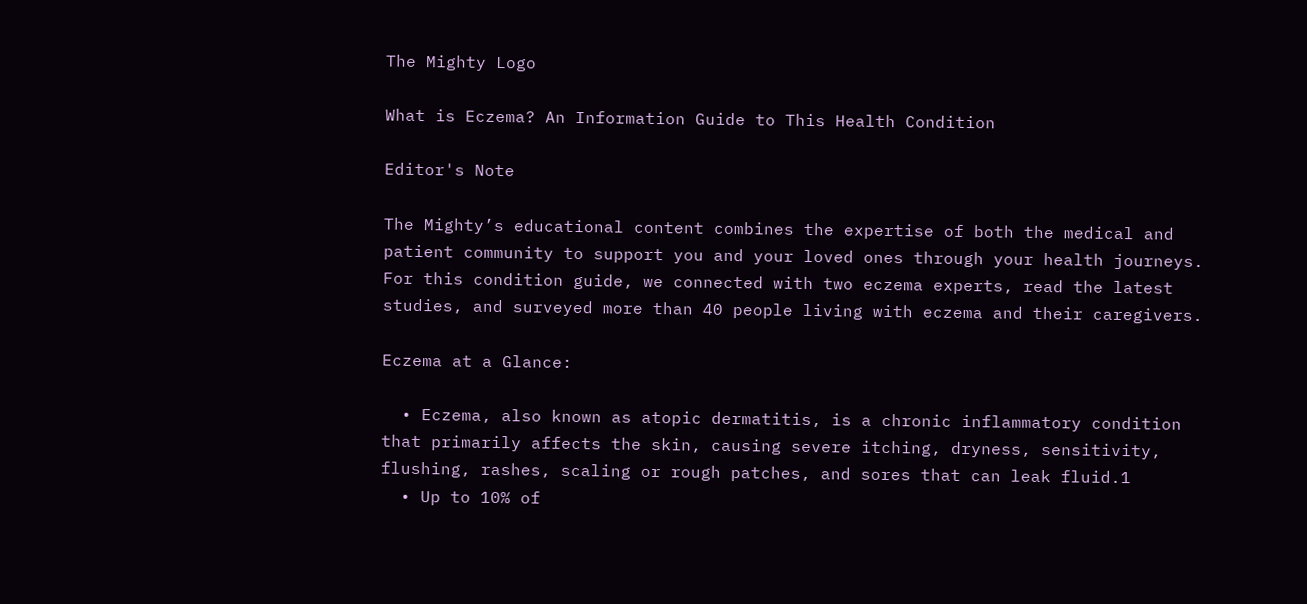The Mighty Logo

What is Eczema? An Information Guide to This Health Condition

Editor's Note

The Mighty’s educational content combines the expertise of both the medical and patient community to support you and your loved ones through your health journeys. For this condition guide, we connected with two eczema experts, read the latest studies, and surveyed more than 40 people living with eczema and their caregivers.

Eczema at a Glance:

  • Eczema, also known as atopic dermatitis, is a chronic inflammatory condition that primarily affects the skin, causing severe itching, dryness, sensitivity, flushing, rashes, scaling or rough patches, and sores that can leak fluid.1
  • Up to 10% of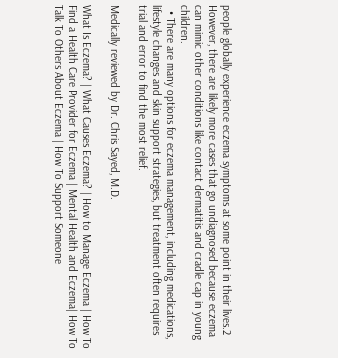people globally experience eczema symptoms at some point in their lives.2 However, there are likely more cases that go undiagnosed because eczema can mimic other conditions like contact dermatitis and cradle cap in young children.
  • There are many options for eczema management, including medications, lifestyle changes and skin support strategies, but treatment often requires trial and error to find the most relief.

Medically reviewed by Dr. Chris Sayed, M.D.

What Is Eczema? | What Causes Eczema? | How to Manage Eczema | How To Find a Health Care Provider for Eczema | Mental Health and Eczema| How To Talk To Others About Eczema | How To Support Someone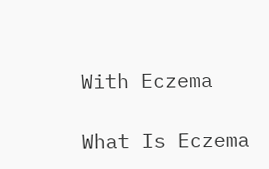With Eczema

What Is Eczema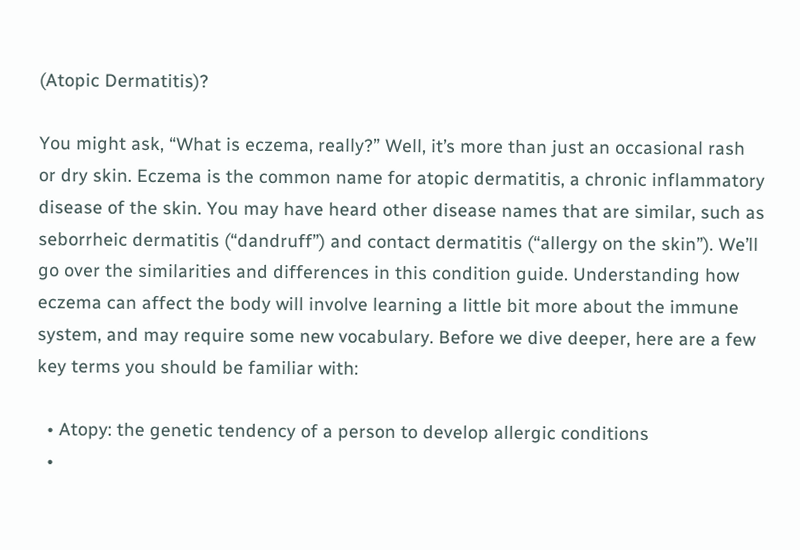(Atopic Dermatitis)?

You might ask, “What is eczema, really?” Well, it’s more than just an occasional rash or dry skin. Eczema is the common name for atopic dermatitis, a chronic inflammatory disease of the skin. You may have heard other disease names that are similar, such as seborrheic dermatitis (“dandruff”) and contact dermatitis (“allergy on the skin”). We’ll go over the similarities and differences in this condition guide. Understanding how eczema can affect the body will involve learning a little bit more about the immune system, and may require some new vocabulary. Before we dive deeper, here are a few key terms you should be familiar with:

  • Atopy: the genetic tendency of a person to develop allergic conditions
  •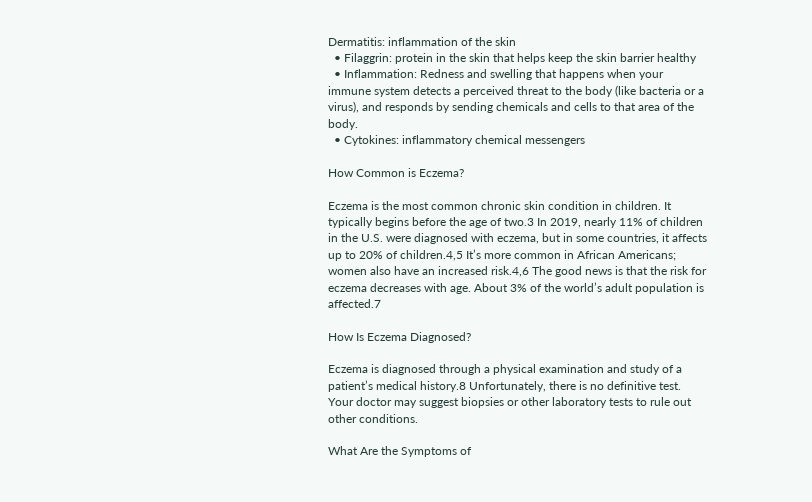Dermatitis: inflammation of the skin
  • Filaggrin: protein in the skin that helps keep the skin barrier healthy
  • Inflammation: Redness and swelling that happens when your immune system detects a perceived threat to the body (like bacteria or a virus), and responds by sending chemicals and cells to that area of the body.
  • Cytokines: inflammatory chemical messengers

How Common is Eczema?

Eczema is the most common chronic skin condition in children. It typically begins before the age of two.3 In 2019, nearly 11% of children in the U.S. were diagnosed with eczema, but in some countries, it affects up to 20% of children.4,5 It’s more common in African Americans; women also have an increased risk.4,6 The good news is that the risk for eczema decreases with age. About 3% of the world’s adult population is affected.7

How Is Eczema Diagnosed?

Eczema is diagnosed through a physical examination and study of a patient’s medical history.8 Unfortunately, there is no definitive test. Your doctor may suggest biopsies or other laboratory tests to rule out other conditions.

What Are the Symptoms of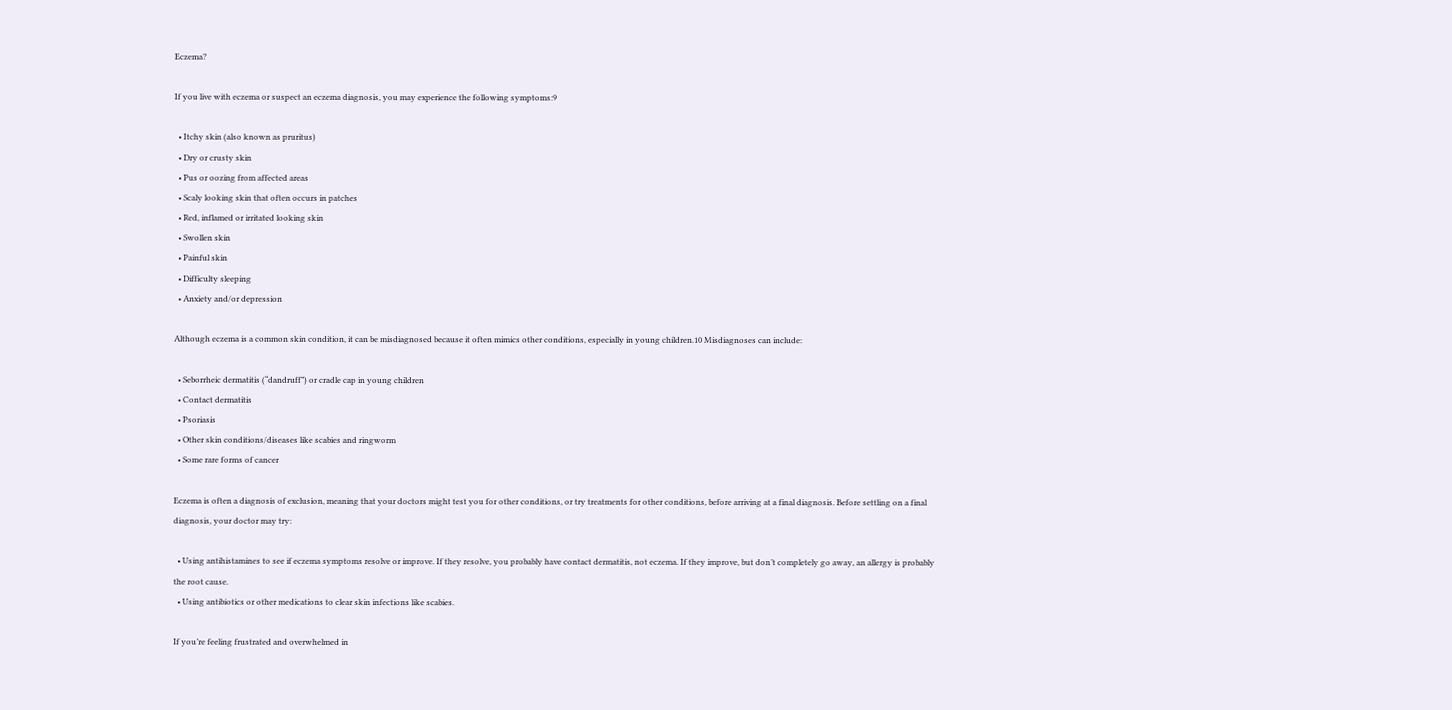Eczema?

If you live with eczema or suspect an eczema diagnosis, you may experience the following symptoms:9

  • Itchy skin (also known as pruritus)
  • Dry or crusty skin
  • Pus or oozing from affected areas
  • Scaly looking skin that often occurs in patches
  • Red, inflamed or irritated looking skin
  • Swollen skin
  • Painful skin
  • Difficulty sleeping
  • Anxiety and/or depression

Although eczema is a common skin condition, it can be misdiagnosed because it often mimics other conditions, especially in young children.10 Misdiagnoses can include:

  • Seborrheic dermatitis (“dandruff”) or cradle cap in young children
  • Contact dermatitis
  • Psoriasis
  • Other skin conditions/diseases like scabies and ringworm
  • Some rare forms of cancer

Eczema is often a diagnosis of exclusion, meaning that your doctors might test you for other conditions, or try treatments for other conditions, before arriving at a final diagnosis. Before settling on a final diagnosis, your doctor may try:

  • Using antihistamines to see if eczema symptoms resolve or improve. If they resolve, you probably have contact dermatitis, not eczema. If they improve, but don’t completely go away, an allergy is probably the root cause.
  • Using antibiotics or other medications to clear skin infections like scabies.

If you’re feeling frustrated and overwhelmed in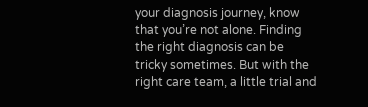your diagnosis journey, know that you’re not alone. Finding the right diagnosis can be tricky sometimes. But with the right care team, a little trial and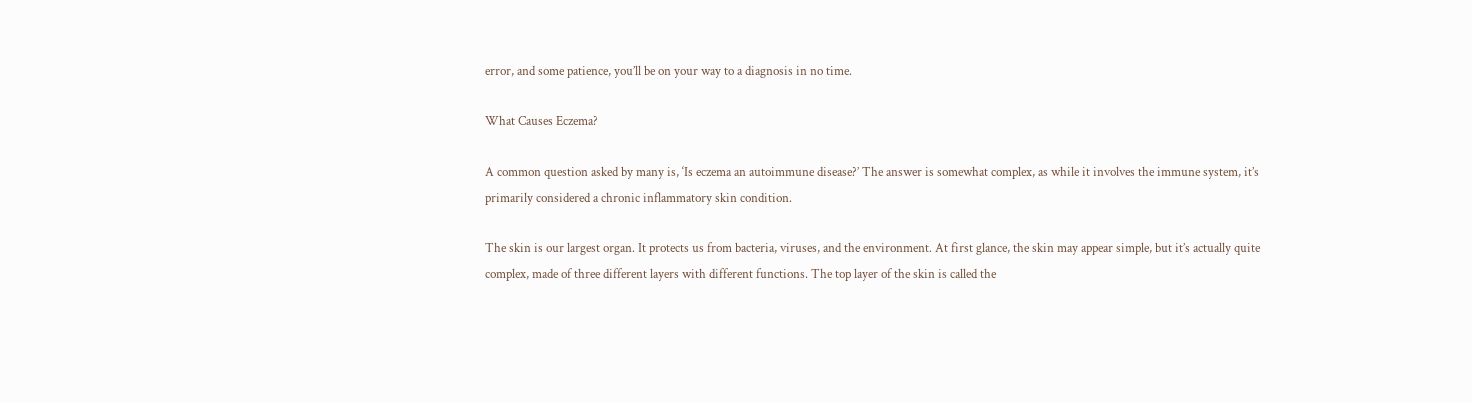error, and some patience, you’ll be on your way to a diagnosis in no time.

What Causes Eczema?

A common question asked by many is, ‘Is eczema an autoimmune disease?’ The answer is somewhat complex, as while it involves the immune system, it’s primarily considered a chronic inflammatory skin condition.

The skin is our largest organ. It protects us from bacteria, viruses, and the environment. At first glance, the skin may appear simple, but it’s actually quite complex, made of three different layers with different functions. The top layer of the skin is called the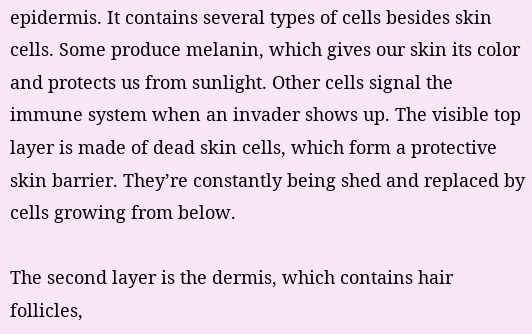epidermis. It contains several types of cells besides skin cells. Some produce melanin, which gives our skin its color and protects us from sunlight. Other cells signal the immune system when an invader shows up. The visible top layer is made of dead skin cells, which form a protective skin barrier. They’re constantly being shed and replaced by cells growing from below.

The second layer is the dermis, which contains hair follicles,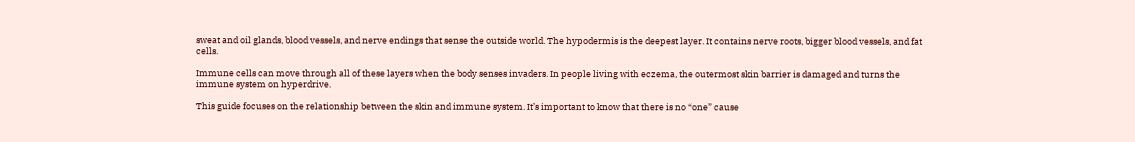sweat and oil glands, blood vessels, and nerve endings that sense the outside world. The hypodermis is the deepest layer. It contains nerve roots, bigger blood vessels, and fat cells.

Immune cells can move through all of these layers when the body senses invaders. In people living with eczema, the outermost skin barrier is damaged and turns the immune system on hyperdrive.

This guide focuses on the relationship between the skin and immune system. It’s important to know that there is no “one” cause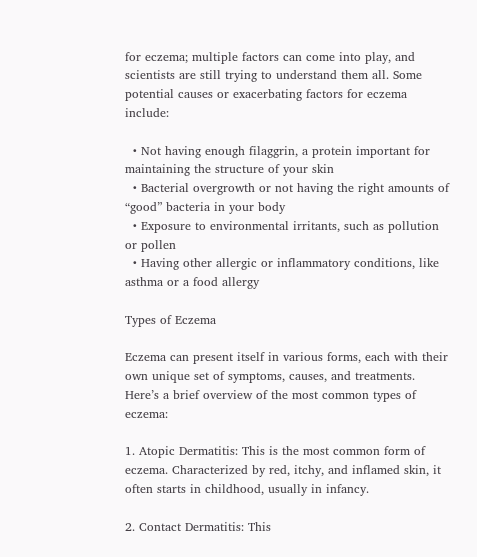for eczema; multiple factors can come into play, and scientists are still trying to understand them all. Some potential causes or exacerbating factors for eczema include:

  • Not having enough filaggrin, a protein important for maintaining the structure of your skin
  • Bacterial overgrowth or not having the right amounts of “good” bacteria in your body
  • Exposure to environmental irritants, such as pollution or pollen
  • Having other allergic or inflammatory conditions, like asthma or a food allergy

Types of Eczema

Eczema can present itself in various forms, each with their own unique set of symptoms, causes, and treatments. Here’s a brief overview of the most common types of eczema:

1. Atopic Dermatitis: This is the most common form of eczema. Characterized by red, itchy, and inflamed skin, it often starts in childhood, usually in infancy.

2. Contact Dermatitis: This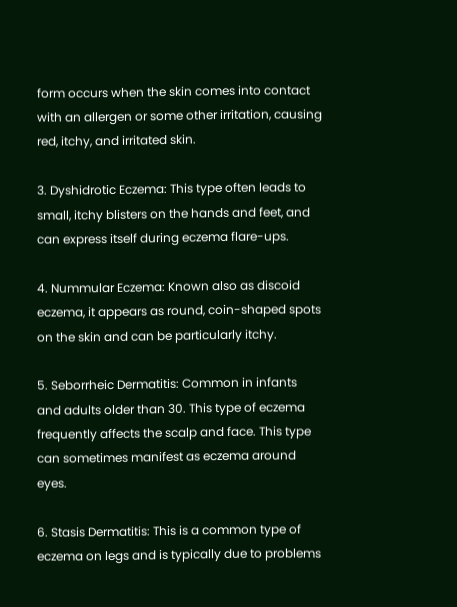form occurs when the skin comes into contact with an allergen or some other irritation, causing red, itchy, and irritated skin.

3. Dyshidrotic Eczema: This type often leads to small, itchy blisters on the hands and feet, and can express itself during eczema flare-ups.

4. Nummular Eczema: Known also as discoid eczema, it appears as round, coin-shaped spots on the skin and can be particularly itchy.

5. Seborrheic Dermatitis: Common in infants and adults older than 30. This type of eczema frequently affects the scalp and face. This type can sometimes manifest as eczema around eyes.

6. Stasis Dermatitis: This is a common type of eczema on legs and is typically due to problems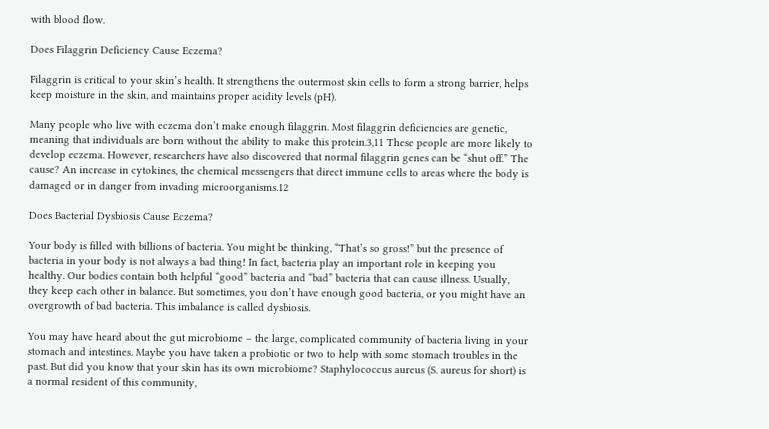with blood flow.

Does Filaggrin Deficiency Cause Eczema?

Filaggrin is critical to your skin’s health. It strengthens the outermost skin cells to form a strong barrier, helps keep moisture in the skin, and maintains proper acidity levels (pH).

Many people who live with eczema don’t make enough filaggrin. Most filaggrin deficiencies are genetic, meaning that individuals are born without the ability to make this protein.3,11 These people are more likely to develop eczema. However, researchers have also discovered that normal filaggrin genes can be “shut off.” The cause? An increase in cytokines, the chemical messengers that direct immune cells to areas where the body is damaged or in danger from invading microorganisms.12

Does Bacterial Dysbiosis Cause Eczema?

Your body is filled with billions of bacteria. You might be thinking, “That’s so gross!” but the presence of bacteria in your body is not always a bad thing! In fact, bacteria play an important role in keeping you healthy. Our bodies contain both helpful “good” bacteria and “bad” bacteria that can cause illness. Usually, they keep each other in balance. But sometimes, you don’t have enough good bacteria, or you might have an overgrowth of bad bacteria. This imbalance is called dysbiosis.

You may have heard about the gut microbiome – the large, complicated community of bacteria living in your stomach and intestines. Maybe you have taken a probiotic or two to help with some stomach troubles in the past. But did you know that your skin has its own microbiome? Staphylococcus aureus (S. aureus for short) is a normal resident of this community,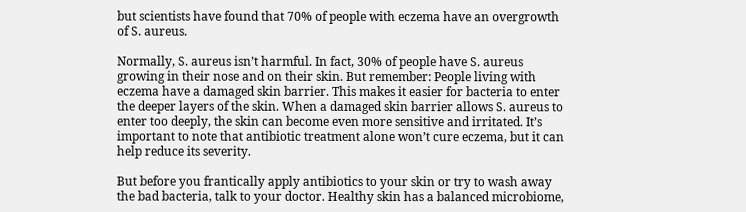but scientists have found that 70% of people with eczema have an overgrowth of S. aureus.

Normally, S. aureus isn’t harmful. In fact, 30% of people have S. aureus growing in their nose and on their skin. But remember: People living with eczema have a damaged skin barrier. This makes it easier for bacteria to enter the deeper layers of the skin. When a damaged skin barrier allows S. aureus to enter too deeply, the skin can become even more sensitive and irritated. It’s important to note that antibiotic treatment alone won’t cure eczema, but it can help reduce its severity.

But before you frantically apply antibiotics to your skin or try to wash away the bad bacteria, talk to your doctor. Healthy skin has a balanced microbiome,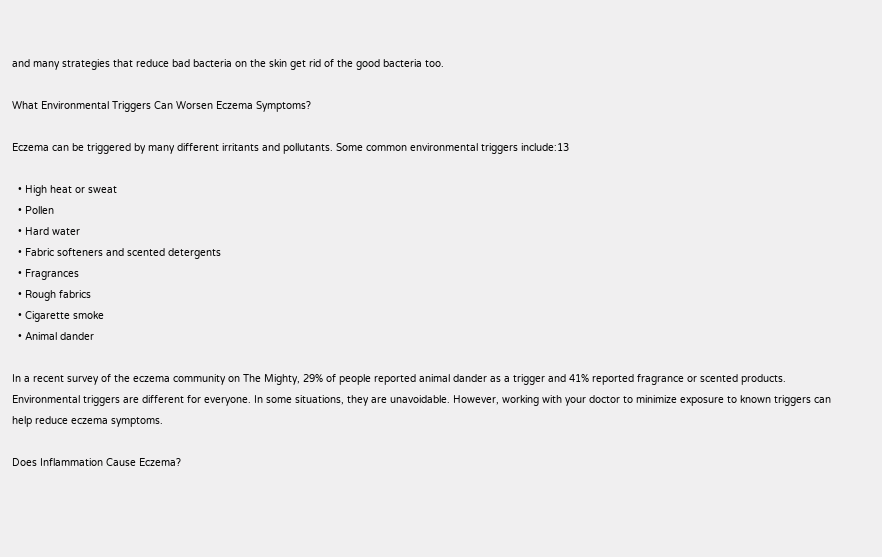and many strategies that reduce bad bacteria on the skin get rid of the good bacteria too.

What Environmental Triggers Can Worsen Eczema Symptoms?

Eczema can be triggered by many different irritants and pollutants. Some common environmental triggers include:13

  • High heat or sweat
  • Pollen
  • Hard water
  • Fabric softeners and scented detergents
  • Fragrances
  • Rough fabrics
  • Cigarette smoke
  • Animal dander

In a recent survey of the eczema community on The Mighty, 29% of people reported animal dander as a trigger and 41% reported fragrance or scented products. Environmental triggers are different for everyone. In some situations, they are unavoidable. However, working with your doctor to minimize exposure to known triggers can help reduce eczema symptoms.

Does Inflammation Cause Eczema?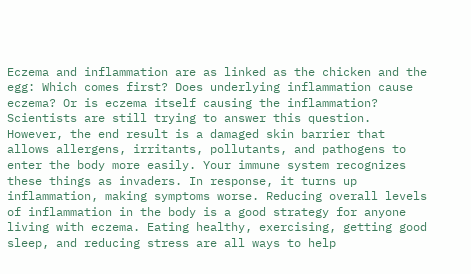Eczema and inflammation are as linked as the chicken and the egg: Which comes first? Does underlying inflammation cause eczema? Or is eczema itself causing the inflammation? Scientists are still trying to answer this question. However, the end result is a damaged skin barrier that allows allergens, irritants, pollutants, and pathogens to enter the body more easily. Your immune system recognizes these things as invaders. In response, it turns up inflammation, making symptoms worse. Reducing overall levels of inflammation in the body is a good strategy for anyone living with eczema. Eating healthy, exercising, getting good sleep, and reducing stress are all ways to help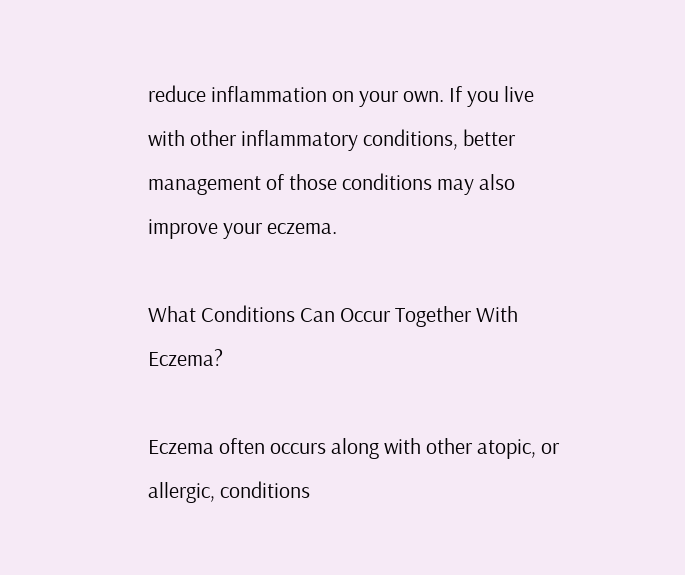reduce inflammation on your own. If you live with other inflammatory conditions, better management of those conditions may also improve your eczema.

What Conditions Can Occur Together With Eczema?

Eczema often occurs along with other atopic, or allergic, conditions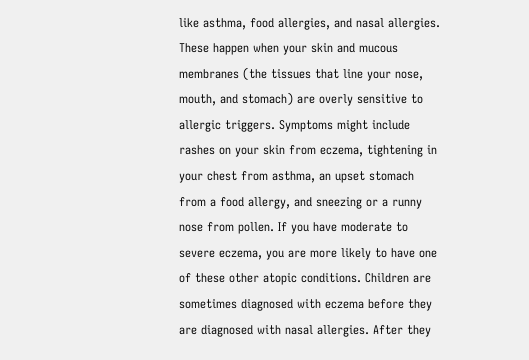like asthma, food allergies, and nasal allergies. These happen when your skin and mucous membranes (the tissues that line your nose, mouth, and stomach) are overly sensitive to allergic triggers. Symptoms might include rashes on your skin from eczema, tightening in your chest from asthma, an upset stomach from a food allergy, and sneezing or a runny nose from pollen. If you have moderate to severe eczema, you are more likely to have one of these other atopic conditions. Children are sometimes diagnosed with eczema before they are diagnosed with nasal allergies. After they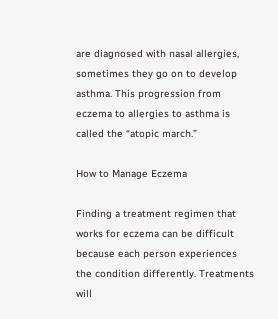are diagnosed with nasal allergies, sometimes they go on to develop asthma. This progression from eczema to allergies to asthma is called the “atopic march.”

How to Manage Eczema

Finding a treatment regimen that works for eczema can be difficult because each person experiences the condition differently. Treatments will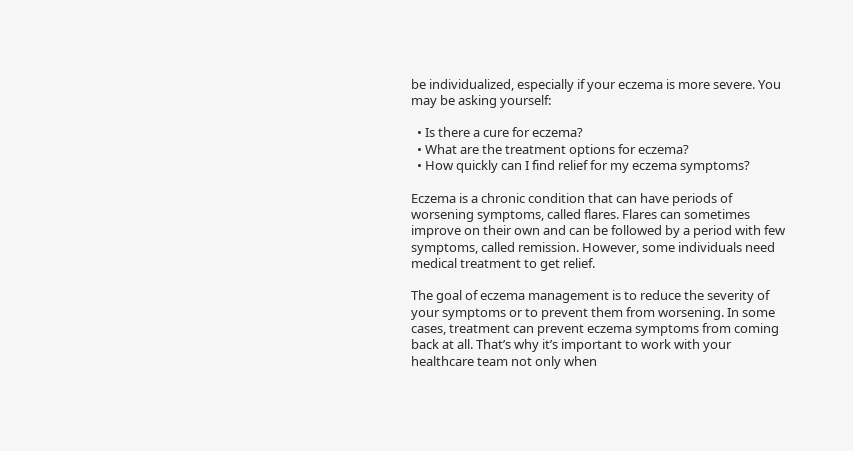be individualized, especially if your eczema is more severe. You may be asking yourself:

  • Is there a cure for eczema?
  • What are the treatment options for eczema?
  • How quickly can I find relief for my eczema symptoms?

Eczema is a chronic condition that can have periods of worsening symptoms, called flares. Flares can sometimes improve on their own and can be followed by a period with few symptoms, called remission. However, some individuals need medical treatment to get relief.

The goal of eczema management is to reduce the severity of your symptoms or to prevent them from worsening. In some cases, treatment can prevent eczema symptoms from coming back at all. That’s why it’s important to work with your healthcare team not only when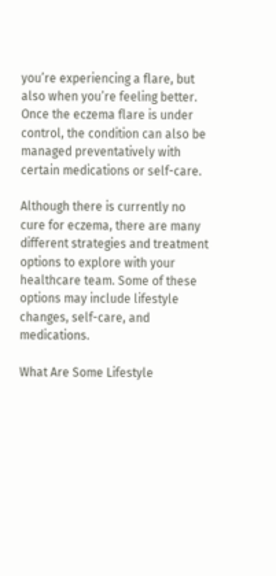you’re experiencing a flare, but also when you’re feeling better. Once the eczema flare is under control, the condition can also be managed preventatively with certain medications or self-care.

Although there is currently no cure for eczema, there are many different strategies and treatment options to explore with your healthcare team. Some of these options may include lifestyle changes, self-care, and medications.

What Are Some Lifestyle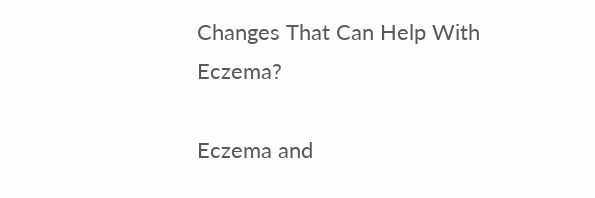Changes That Can Help With Eczema?

Eczema and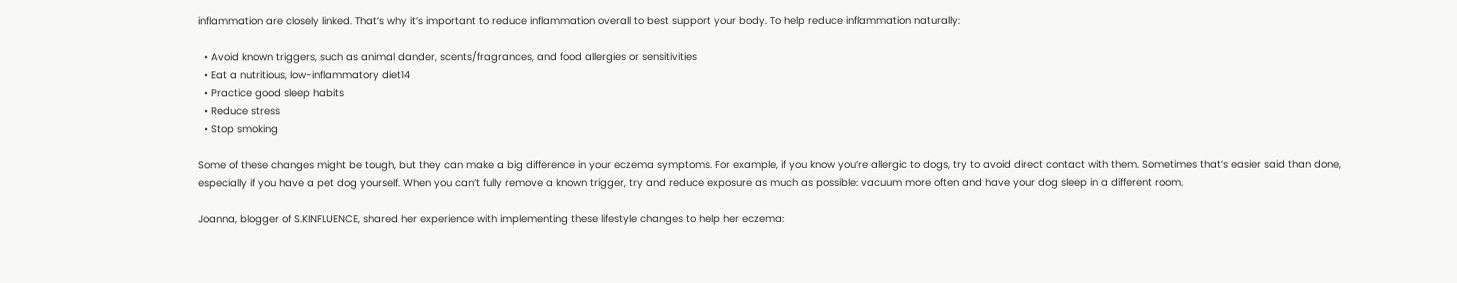inflammation are closely linked. That’s why it’s important to reduce inflammation overall to best support your body. To help reduce inflammation naturally:

  • Avoid known triggers, such as animal dander, scents/fragrances, and food allergies or sensitivities
  • Eat a nutritious, low-inflammatory diet14
  • Practice good sleep habits
  • Reduce stress
  • Stop smoking

Some of these changes might be tough, but they can make a big difference in your eczema symptoms. For example, if you know you’re allergic to dogs, try to avoid direct contact with them. Sometimes that’s easier said than done, especially if you have a pet dog yourself. When you can’t fully remove a known trigger, try and reduce exposure as much as possible: vacuum more often and have your dog sleep in a different room.

Joanna, blogger of S.KINFLUENCE, shared her experience with implementing these lifestyle changes to help her eczema: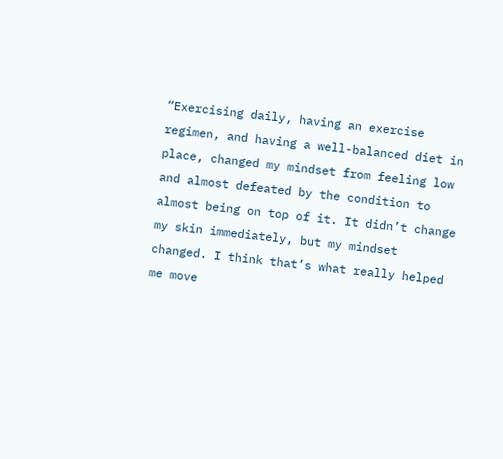“Exercising daily, having an exercise regimen, and having a well-balanced diet in place, changed my mindset from feeling low and almost defeated by the condition to almost being on top of it. It didn’t change my skin immediately, but my mindset changed. I think that’s what really helped me move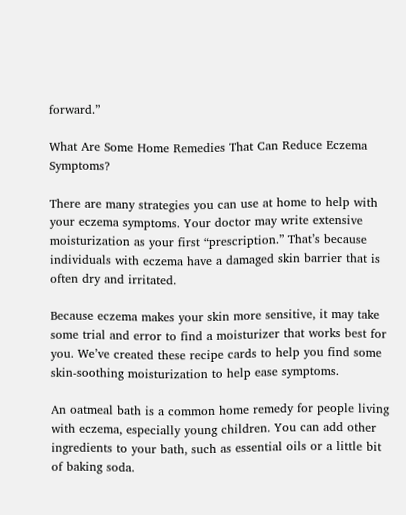forward.”

What Are Some Home Remedies That Can Reduce Eczema Symptoms?

There are many strategies you can use at home to help with your eczema symptoms. Your doctor may write extensive moisturization as your first “prescription.” That’s because individuals with eczema have a damaged skin barrier that is often dry and irritated.

Because eczema makes your skin more sensitive, it may take some trial and error to find a moisturizer that works best for you. We’ve created these recipe cards to help you find some skin-soothing moisturization to help ease symptoms.

An oatmeal bath is a common home remedy for people living with eczema, especially young children. You can add other ingredients to your bath, such as essential oils or a little bit of baking soda.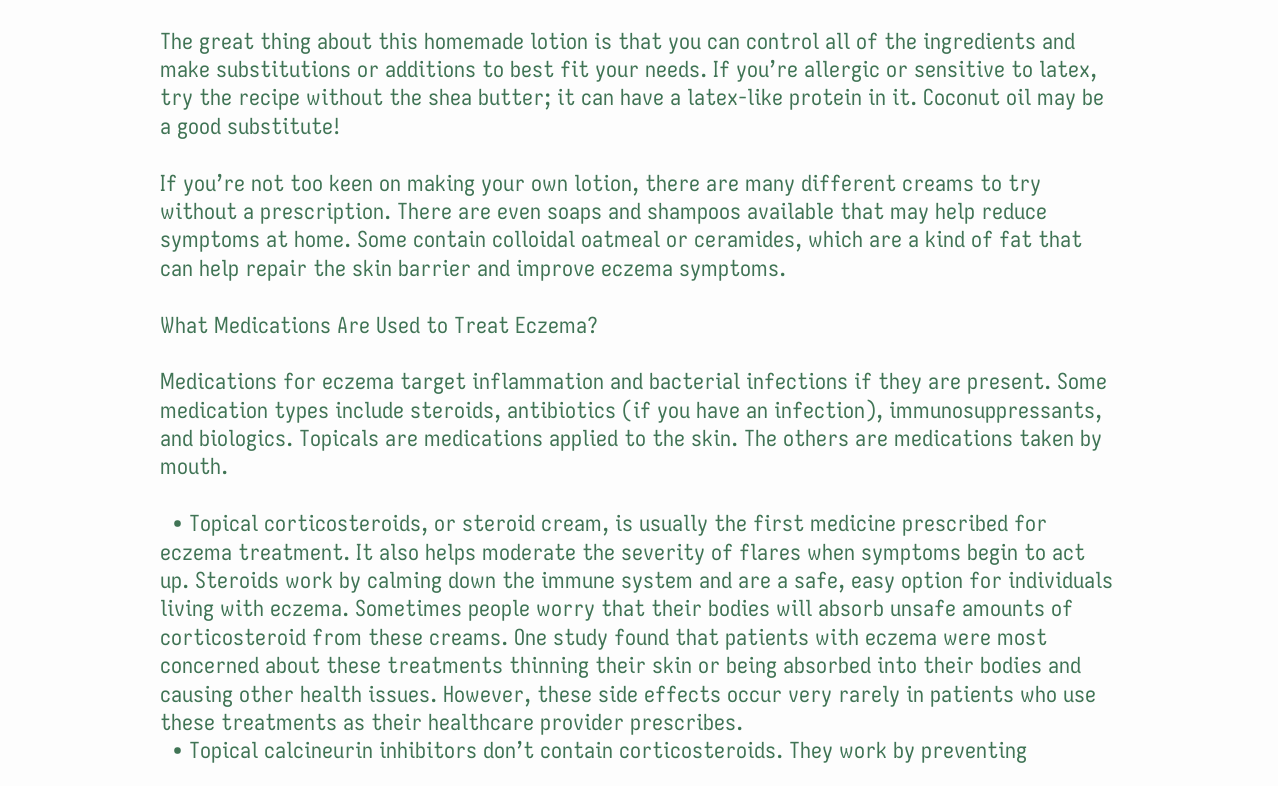The great thing about this homemade lotion is that you can control all of the ingredients and make substitutions or additions to best fit your needs. If you’re allergic or sensitive to latex, try the recipe without the shea butter; it can have a latex-like protein in it. Coconut oil may be a good substitute!

If you’re not too keen on making your own lotion, there are many different creams to try without a prescription. There are even soaps and shampoos available that may help reduce symptoms at home. Some contain colloidal oatmeal or ceramides, which are a kind of fat that can help repair the skin barrier and improve eczema symptoms.

What Medications Are Used to Treat Eczema?

Medications for eczema target inflammation and bacterial infections if they are present. Some medication types include steroids, antibiotics (if you have an infection), immunosuppressants, and biologics. Topicals are medications applied to the skin. The others are medications taken by mouth.

  • Topical corticosteroids, or steroid cream, is usually the first medicine prescribed for eczema treatment. It also helps moderate the severity of flares when symptoms begin to act up. Steroids work by calming down the immune system and are a safe, easy option for individuals living with eczema. Sometimes people worry that their bodies will absorb unsafe amounts of corticosteroid from these creams. One study found that patients with eczema were most concerned about these treatments thinning their skin or being absorbed into their bodies and causing other health issues. However, these side effects occur very rarely in patients who use these treatments as their healthcare provider prescribes.
  • Topical calcineurin inhibitors don’t contain corticosteroids. They work by preventing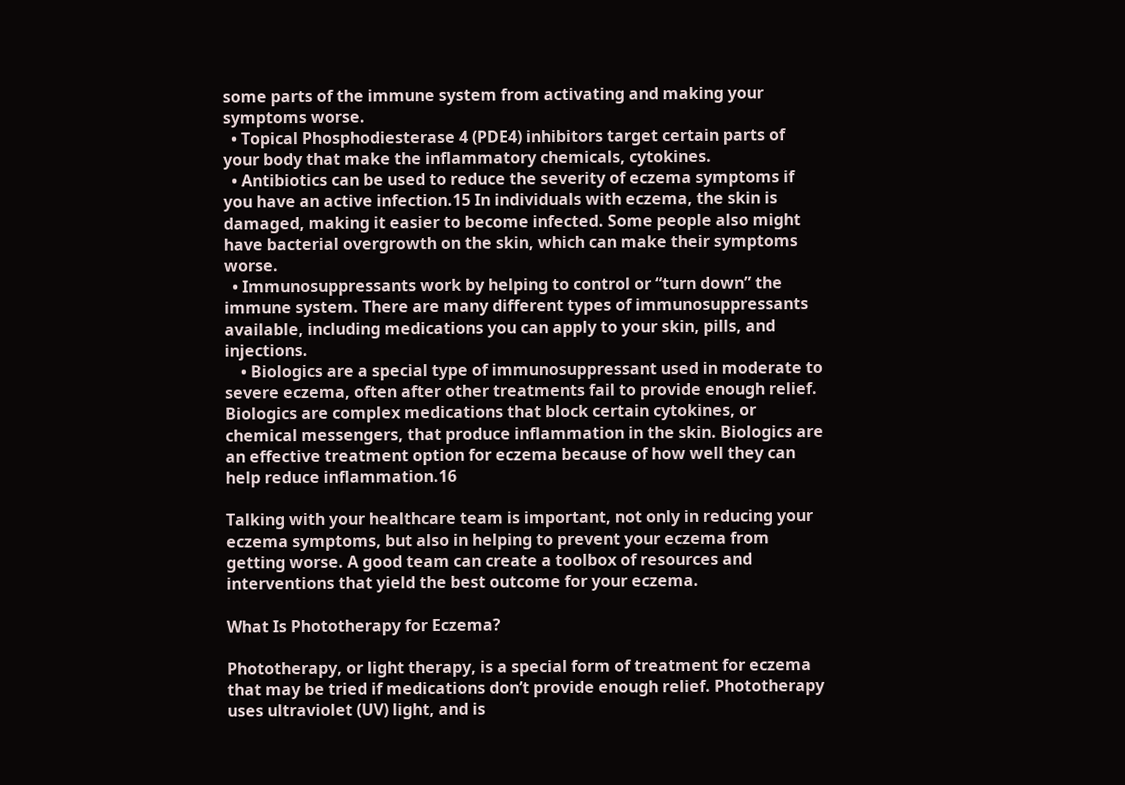some parts of the immune system from activating and making your symptoms worse.
  • Topical Phosphodiesterase 4 (PDE4) inhibitors target certain parts of your body that make the inflammatory chemicals, cytokines.
  • Antibiotics can be used to reduce the severity of eczema symptoms if you have an active infection.15 In individuals with eczema, the skin is damaged, making it easier to become infected. Some people also might have bacterial overgrowth on the skin, which can make their symptoms worse.
  • Immunosuppressants work by helping to control or “turn down” the immune system. There are many different types of immunosuppressants available, including medications you can apply to your skin, pills, and injections.
    • Biologics are a special type of immunosuppressant used in moderate to severe eczema, often after other treatments fail to provide enough relief. Biologics are complex medications that block certain cytokines, or chemical messengers, that produce inflammation in the skin. Biologics are an effective treatment option for eczema because of how well they can help reduce inflammation.16

Talking with your healthcare team is important, not only in reducing your eczema symptoms, but also in helping to prevent your eczema from getting worse. A good team can create a toolbox of resources and interventions that yield the best outcome for your eczema.

What Is Phototherapy for Eczema?

Phototherapy, or light therapy, is a special form of treatment for eczema that may be tried if medications don’t provide enough relief. Phototherapy uses ultraviolet (UV) light, and is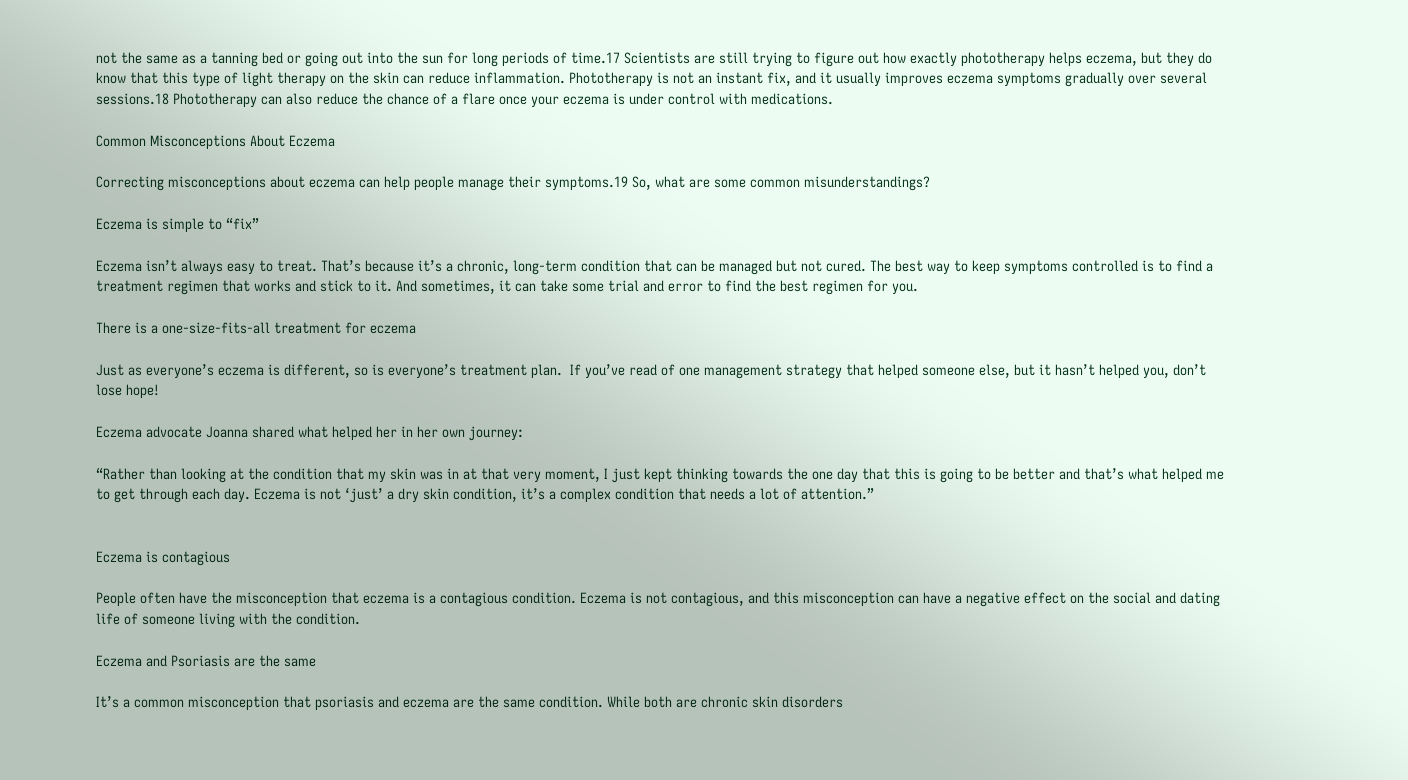not the same as a tanning bed or going out into the sun for long periods of time.17 Scientists are still trying to figure out how exactly phototherapy helps eczema, but they do know that this type of light therapy on the skin can reduce inflammation. Phototherapy is not an instant fix, and it usually improves eczema symptoms gradually over several sessions.18 Phototherapy can also reduce the chance of a flare once your eczema is under control with medications.

Common Misconceptions About Eczema

Correcting misconceptions about eczema can help people manage their symptoms.19 So, what are some common misunderstandings?

Eczema is simple to “fix”

Eczema isn’t always easy to treat. That’s because it’s a chronic, long-term condition that can be managed but not cured. The best way to keep symptoms controlled is to find a treatment regimen that works and stick to it. And sometimes, it can take some trial and error to find the best regimen for you.

There is a one-size-fits-all treatment for eczema

Just as everyone’s eczema is different, so is everyone’s treatment plan.  If you’ve read of one management strategy that helped someone else, but it hasn’t helped you, don’t lose hope!

Eczema advocate Joanna shared what helped her in her own journey:

“Rather than looking at the condition that my skin was in at that very moment, I just kept thinking towards the one day that this is going to be better and that’s what helped me to get through each day. Eczema is not ‘just’ a dry skin condition, it’s a complex condition that needs a lot of attention.”


Eczema is contagious

People often have the misconception that eczema is a contagious condition. Eczema is not contagious, and this misconception can have a negative effect on the social and dating life of someone living with the condition.

Eczema and Psoriasis are the same

It’s a common misconception that psoriasis and eczema are the same condition. While both are chronic skin disorders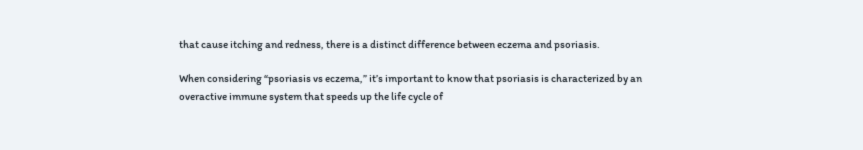that cause itching and redness, there is a distinct difference between eczema and psoriasis.

When considering “psoriasis vs eczema,” it’s important to know that psoriasis is characterized by an overactive immune system that speeds up the life cycle of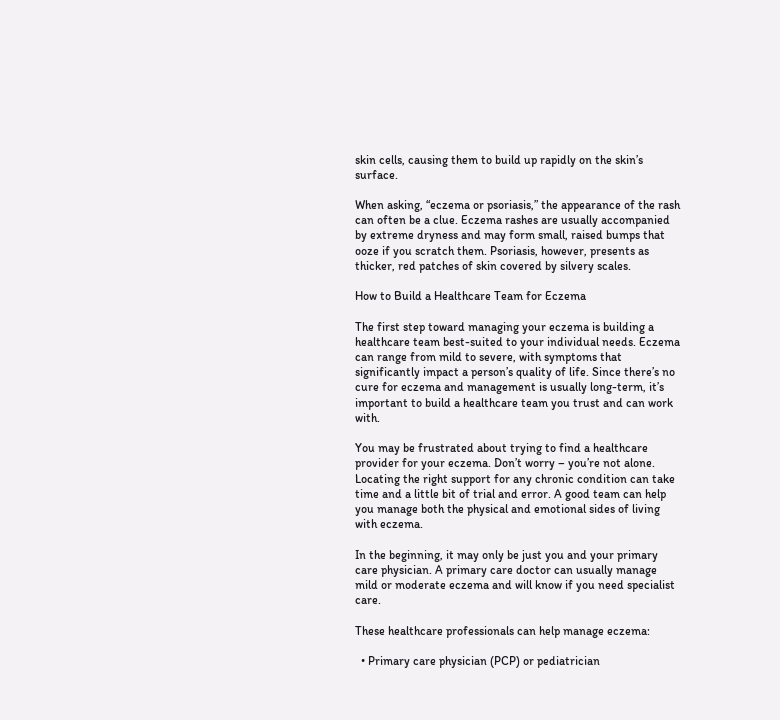skin cells, causing them to build up rapidly on the skin’s surface.

When asking, “eczema or psoriasis,” the appearance of the rash can often be a clue. Eczema rashes are usually accompanied by extreme dryness and may form small, raised bumps that ooze if you scratch them. Psoriasis, however, presents as thicker, red patches of skin covered by silvery scales.

How to Build a Healthcare Team for Eczema

The first step toward managing your eczema is building a healthcare team best-suited to your individual needs. Eczema can range from mild to severe, with symptoms that significantly impact a person’s quality of life. Since there’s no cure for eczema and management is usually long-term, it’s important to build a healthcare team you trust and can work with.

You may be frustrated about trying to find a healthcare provider for your eczema. Don’t worry – you’re not alone. Locating the right support for any chronic condition can take time and a little bit of trial and error. A good team can help you manage both the physical and emotional sides of living with eczema.

In the beginning, it may only be just you and your primary care physician. A primary care doctor can usually manage mild or moderate eczema and will know if you need specialist care.

These healthcare professionals can help manage eczema:

  • Primary care physician (PCP) or pediatrician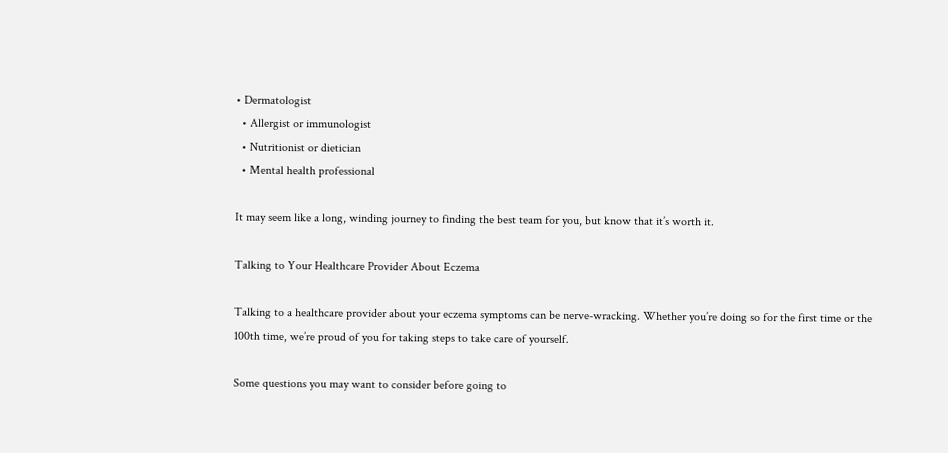• Dermatologist
  • Allergist or immunologist
  • Nutritionist or dietician
  • Mental health professional

It may seem like a long, winding journey to finding the best team for you, but know that it’s worth it.

Talking to Your Healthcare Provider About Eczema

Talking to a healthcare provider about your eczema symptoms can be nerve-wracking. Whether you’re doing so for the first time or the 100th time, we’re proud of you for taking steps to take care of yourself.

Some questions you may want to consider before going to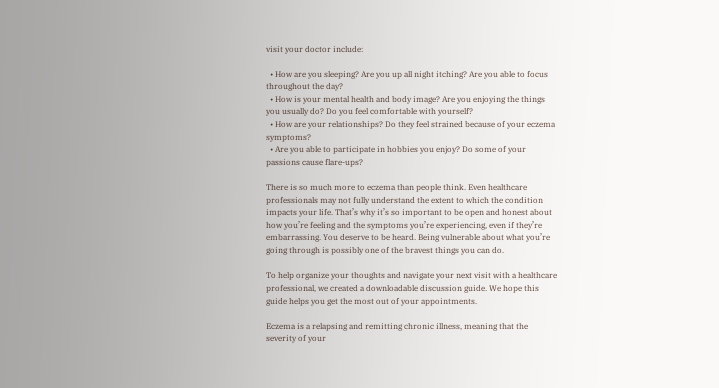visit your doctor include:

  • How are you sleeping? Are you up all night itching? Are you able to focus throughout the day?
  • How is your mental health and body image? Are you enjoying the things you usually do? Do you feel comfortable with yourself?
  • How are your relationships? Do they feel strained because of your eczema symptoms?
  • Are you able to participate in hobbies you enjoy? Do some of your passions cause flare-ups?

There is so much more to eczema than people think. Even healthcare professionals may not fully understand the extent to which the condition impacts your life. That’s why it’s so important to be open and honest about how you’re feeling and the symptoms you’re experiencing, even if they’re embarrassing. You deserve to be heard. Being vulnerable about what you’re going through is possibly one of the bravest things you can do.

To help organize your thoughts and navigate your next visit with a healthcare professional, we created a downloadable discussion guide. We hope this guide helps you get the most out of your appointments.

Eczema is a relapsing and remitting chronic illness, meaning that the severity of your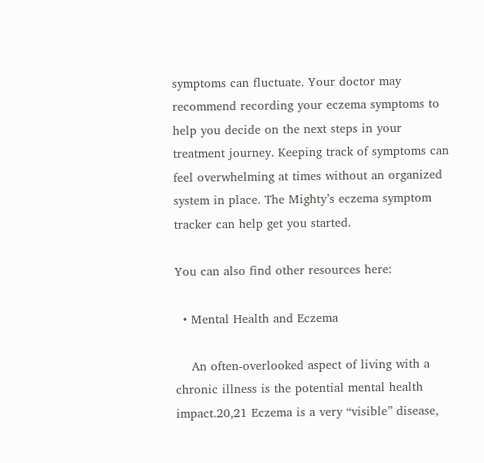symptoms can fluctuate. Your doctor may recommend recording your eczema symptoms to help you decide on the next steps in your treatment journey. Keeping track of symptoms can feel overwhelming at times without an organized system in place. The Mighty’s eczema symptom tracker can help get you started.

You can also find other resources here:

  • Mental Health and Eczema

    An often-overlooked aspect of living with a chronic illness is the potential mental health impact.20,21 Eczema is a very “visible” disease,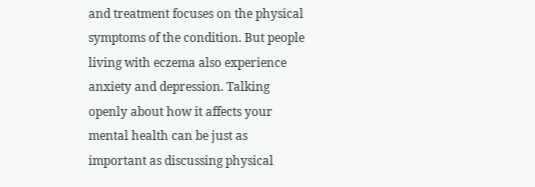and treatment focuses on the physical symptoms of the condition. But people living with eczema also experience anxiety and depression. Talking openly about how it affects your mental health can be just as important as discussing physical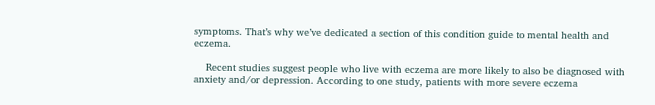symptoms. That’s why we’ve dedicated a section of this condition guide to mental health and eczema.

    Recent studies suggest people who live with eczema are more likely to also be diagnosed with anxiety and/or depression. According to one study, patients with more severe eczema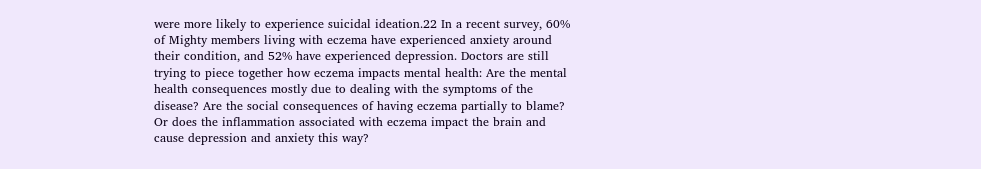were more likely to experience suicidal ideation.22 In a recent survey, 60% of Mighty members living with eczema have experienced anxiety around their condition, and 52% have experienced depression. Doctors are still trying to piece together how eczema impacts mental health: Are the mental health consequences mostly due to dealing with the symptoms of the disease? Are the social consequences of having eczema partially to blame? Or does the inflammation associated with eczema impact the brain and cause depression and anxiety this way?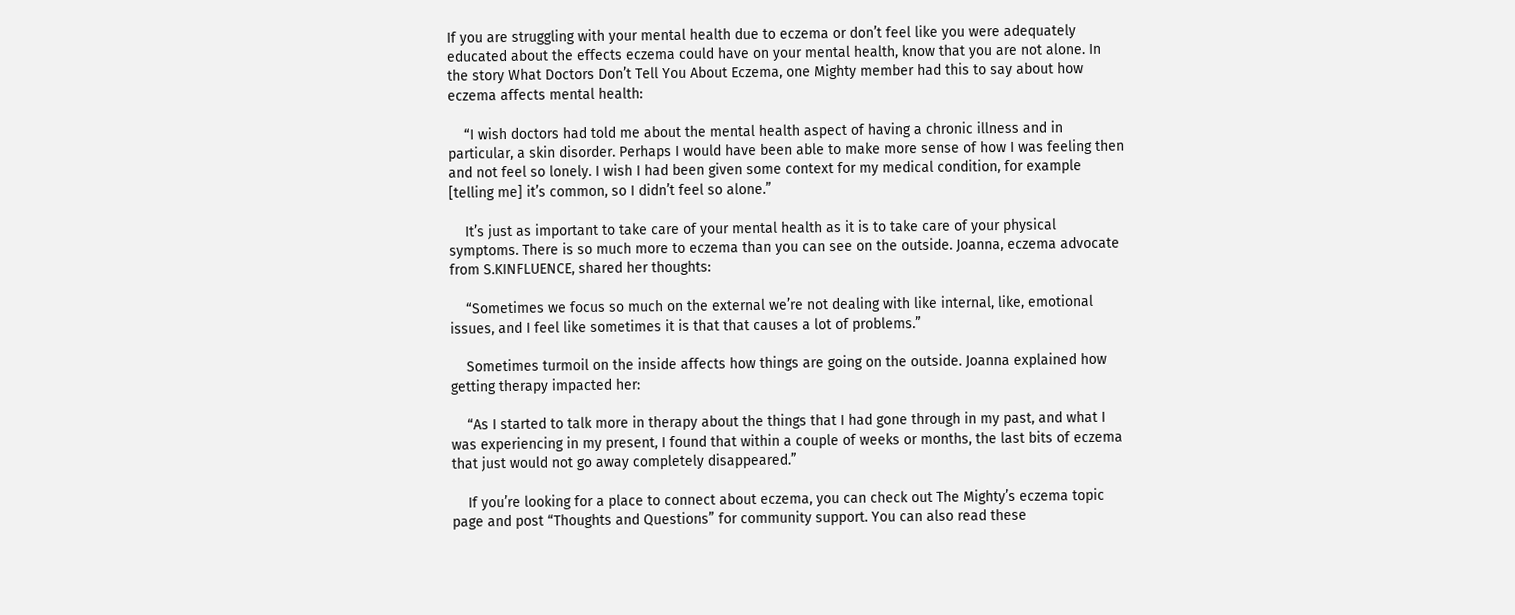If you are struggling with your mental health due to eczema or don’t feel like you were adequately educated about the effects eczema could have on your mental health, know that you are not alone. In the story What Doctors Don’t Tell You About Eczema, one Mighty member had this to say about how eczema affects mental health:

    “I wish doctors had told me about the mental health aspect of having a chronic illness and in particular, a skin disorder. Perhaps I would have been able to make more sense of how I was feeling then and not feel so lonely. I wish I had been given some context for my medical condition, for example [telling me] it’s common, so I didn’t feel so alone.”

    It’s just as important to take care of your mental health as it is to take care of your physical symptoms. There is so much more to eczema than you can see on the outside. Joanna, eczema advocate from S.KINFLUENCE, shared her thoughts:

    “Sometimes we focus so much on the external we’re not dealing with like internal, like, emotional issues, and I feel like sometimes it is that that causes a lot of problems.”

    Sometimes turmoil on the inside affects how things are going on the outside. Joanna explained how getting therapy impacted her:

    “As I started to talk more in therapy about the things that I had gone through in my past, and what I was experiencing in my present, I found that within a couple of weeks or months, the last bits of eczema that just would not go away completely disappeared.”

    If you’re looking for a place to connect about eczema, you can check out The Mighty’s eczema topic page and post “Thoughts and Questions” for community support. You can also read these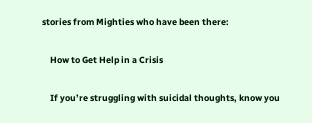stories from Mighties who have been there:

    How to Get Help in a Crisis

    If you’re struggling with suicidal thoughts, know you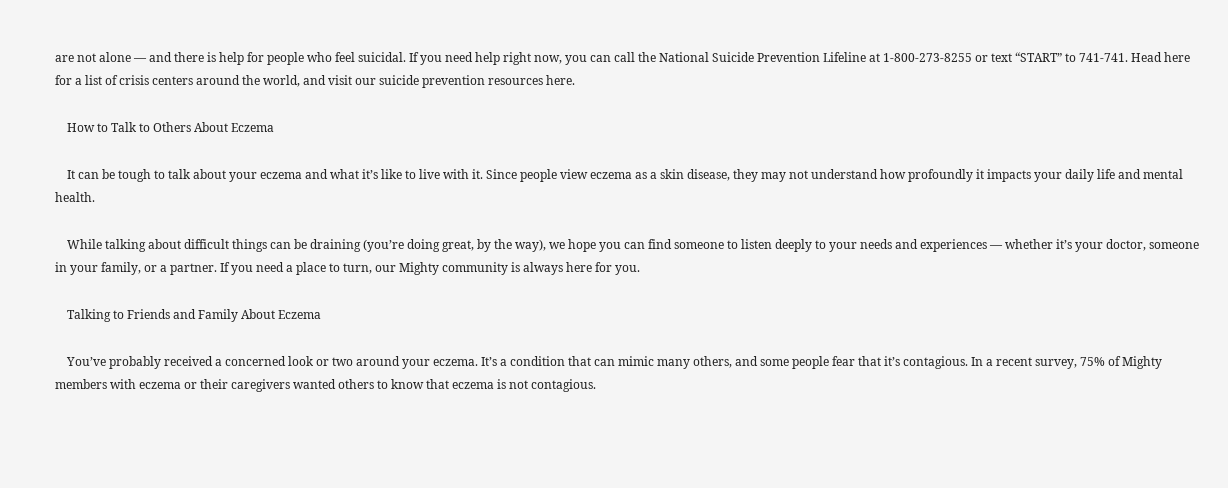are not alone — and there is help for people who feel suicidal. If you need help right now, you can call the National Suicide Prevention Lifeline at 1-800-273-8255 or text “START” to 741-741. Head here for a list of crisis centers around the world, and visit our suicide prevention resources here.

    How to Talk to Others About Eczema

    It can be tough to talk about your eczema and what it’s like to live with it. Since people view eczema as a skin disease, they may not understand how profoundly it impacts your daily life and mental health.

    While talking about difficult things can be draining (you’re doing great, by the way), we hope you can find someone to listen deeply to your needs and experiences — whether it’s your doctor, someone in your family, or a partner. If you need a place to turn, our Mighty community is always here for you.

    Talking to Friends and Family About Eczema

    You’ve probably received a concerned look or two around your eczema. It’s a condition that can mimic many others, and some people fear that it’s contagious. In a recent survey, 75% of Mighty members with eczema or their caregivers wanted others to know that eczema is not contagious.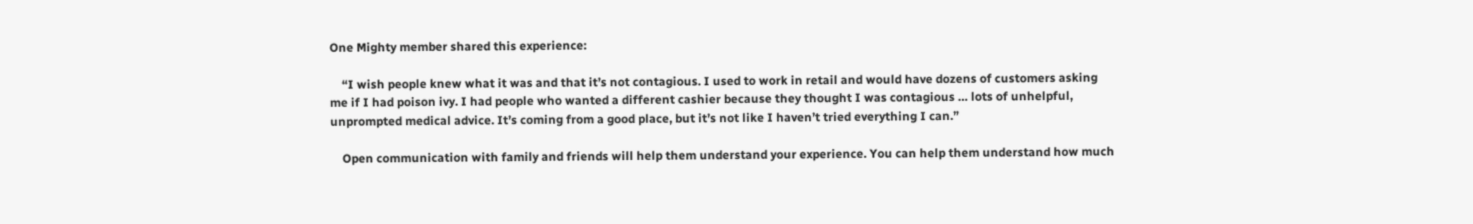One Mighty member shared this experience:

    “I wish people knew what it was and that it’s not contagious. I used to work in retail and would have dozens of customers asking me if I had poison ivy. I had people who wanted a different cashier because they thought I was contagious … lots of unhelpful, unprompted medical advice. It’s coming from a good place, but it’s not like I haven’t tried everything I can.”

    Open communication with family and friends will help them understand your experience. You can help them understand how much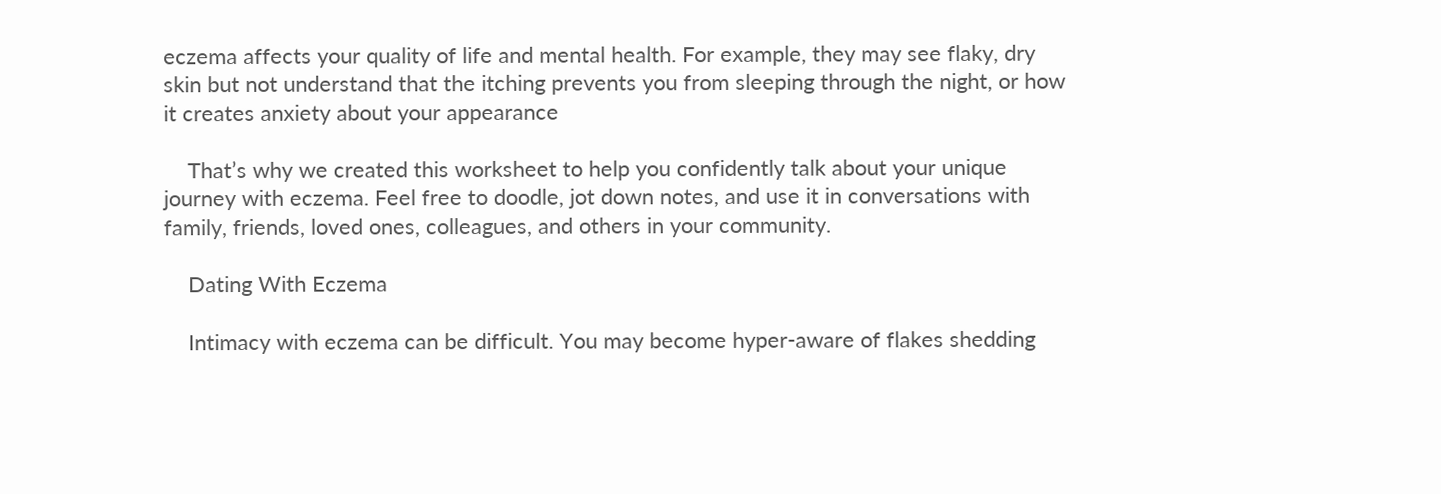eczema affects your quality of life and mental health. For example, they may see flaky, dry skin but not understand that the itching prevents you from sleeping through the night, or how it creates anxiety about your appearance

    That’s why we created this worksheet to help you confidently talk about your unique journey with eczema. Feel free to doodle, jot down notes, and use it in conversations with family, friends, loved ones, colleagues, and others in your community.

    Dating With Eczema

    Intimacy with eczema can be difficult. You may become hyper-aware of flakes shedding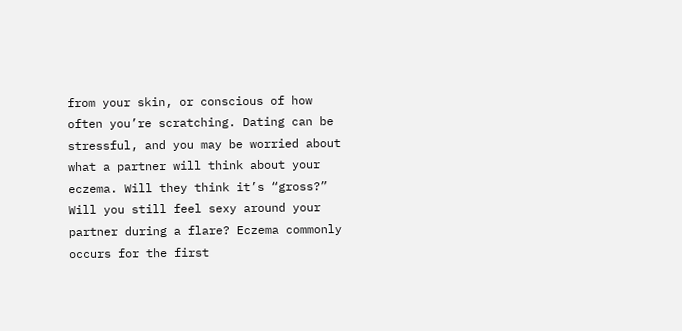from your skin, or conscious of how often you’re scratching. Dating can be stressful, and you may be worried about what a partner will think about your eczema. Will they think it’s “gross?” Will you still feel sexy around your partner during a flare? Eczema commonly occurs for the first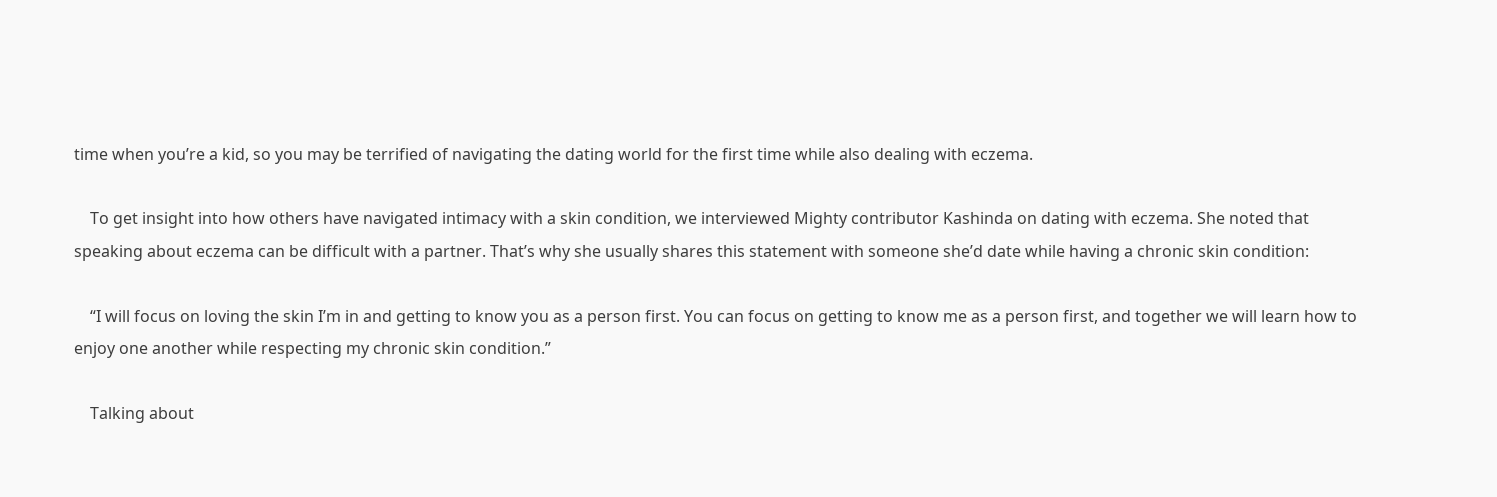time when you’re a kid, so you may be terrified of navigating the dating world for the first time while also dealing with eczema.

    To get insight into how others have navigated intimacy with a skin condition, we interviewed Mighty contributor Kashinda on dating with eczema. She noted that speaking about eczema can be difficult with a partner. That’s why she usually shares this statement with someone she’d date while having a chronic skin condition:

    “I will focus on loving the skin I’m in and getting to know you as a person first. You can focus on getting to know me as a person first, and together we will learn how to enjoy one another while respecting my chronic skin condition.”

    Talking about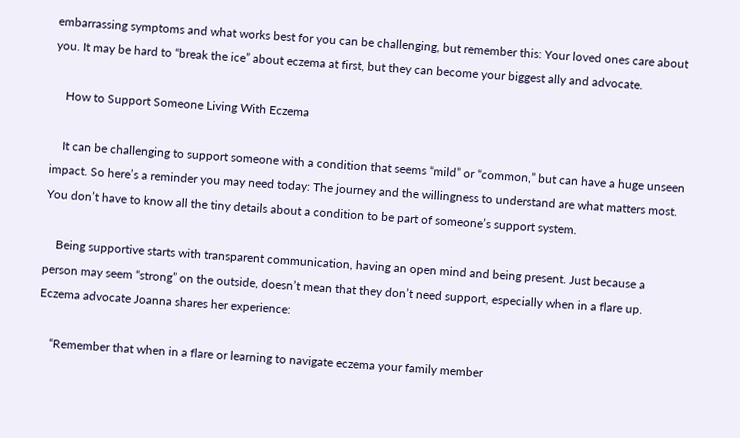embarrassing symptoms and what works best for you can be challenging, but remember this: Your loved ones care about you. It may be hard to “break the ice” about eczema at first, but they can become your biggest ally and advocate.

    How to Support Someone Living With Eczema

    It can be challenging to support someone with a condition that seems “mild” or “common,” but can have a huge unseen impact. So here’s a reminder you may need today: The journey and the willingness to understand are what matters most. You don’t have to know all the tiny details about a condition to be part of someone’s support system.

    Being supportive starts with transparent communication, having an open mind and being present. Just because a person may seem “strong” on the outside, doesn’t mean that they don’t need support, especially when in a flare up. Eczema advocate Joanna shares her experience:

    “Remember that when in a flare or learning to navigate eczema your family member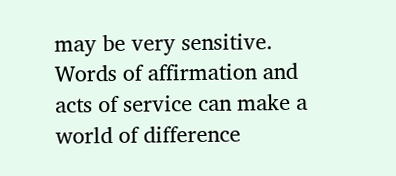may be very sensitive. Words of affirmation and acts of service can make a world of difference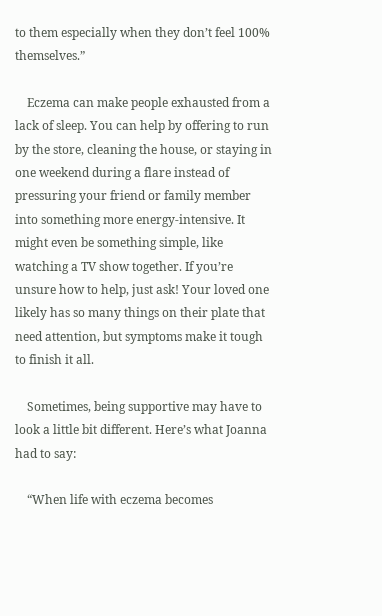to them especially when they don’t feel 100% themselves.”

    Eczema can make people exhausted from a lack of sleep. You can help by offering to run by the store, cleaning the house, or staying in one weekend during a flare instead of pressuring your friend or family member into something more energy-intensive. It might even be something simple, like watching a TV show together. If you’re unsure how to help, just ask! Your loved one likely has so many things on their plate that need attention, but symptoms make it tough to finish it all.

    Sometimes, being supportive may have to look a little bit different. Here’s what Joanna had to say:

    “When life with eczema becomes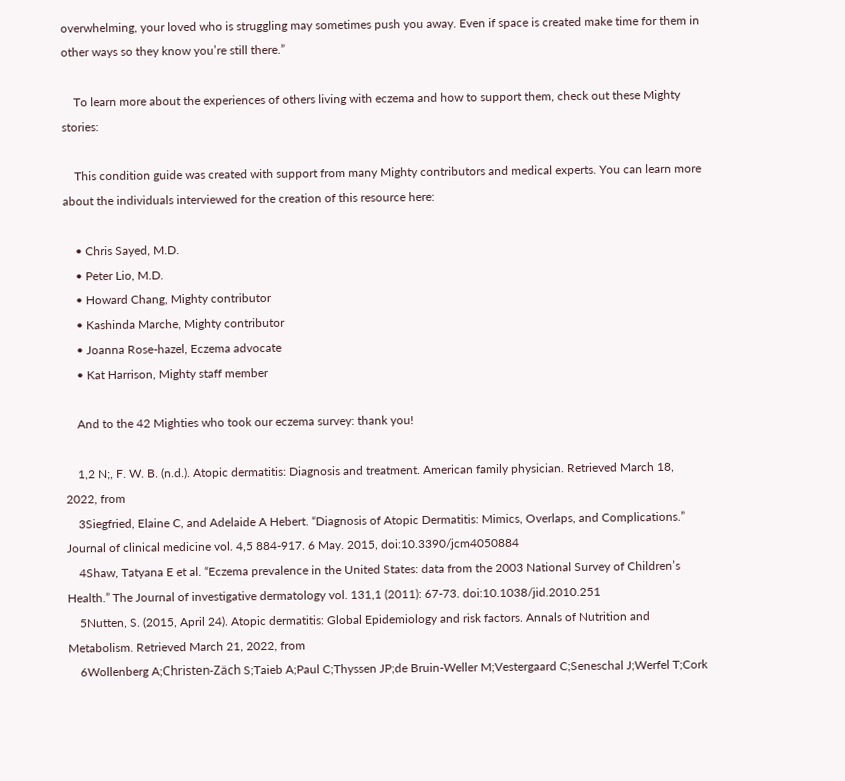overwhelming, your loved who is struggling may sometimes push you away. Even if space is created make time for them in other ways so they know you’re still there.”

    To learn more about the experiences of others living with eczema and how to support them, check out these Mighty stories:

    This condition guide was created with support from many Mighty contributors and medical experts. You can learn more about the individuals interviewed for the creation of this resource here:

    • Chris Sayed, M.D.
    • Peter Lio, M.D.
    • Howard Chang, Mighty contributor
    • Kashinda Marche, Mighty contributor
    • Joanna Rose-hazel, Eczema advocate
    • Kat Harrison, Mighty staff member

    And to the 42 Mighties who took our eczema survey: thank you!

    1,2 N;, F. W. B. (n.d.). Atopic dermatitis: Diagnosis and treatment. American family physician. Retrieved March 18, 2022, from
    3Siegfried, Elaine C, and Adelaide A Hebert. “Diagnosis of Atopic Dermatitis: Mimics, Overlaps, and Complications.” Journal of clinical medicine vol. 4,5 884-917. 6 May. 2015, doi:10.3390/jcm4050884
    4Shaw, Tatyana E et al. “Eczema prevalence in the United States: data from the 2003 National Survey of Children’s Health.” The Journal of investigative dermatology vol. 131,1 (2011): 67-73. doi:10.1038/jid.2010.251
    5Nutten, S. (2015, April 24). Atopic dermatitis: Global Epidemiology and risk factors. Annals of Nutrition and Metabolism. Retrieved March 21, 2022, from
    6Wollenberg A;Christen-Zäch S;Taieb A;Paul C;Thyssen JP;de Bruin-Weller M;Vestergaard C;Seneschal J;Werfel T;Cork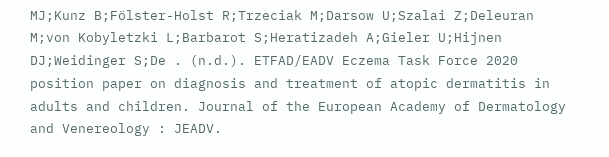MJ;Kunz B;Fölster-Holst R;Trzeciak M;Darsow U;Szalai Z;Deleuran M;von Kobyletzki L;Barbarot S;Heratizadeh A;Gieler U;Hijnen DJ;Weidinger S;De . (n.d.). ETFAD/EADV Eczema Task Force 2020 position paper on diagnosis and treatment of atopic dermatitis in adults and children. Journal of the European Academy of Dermatology and Venereology : JEADV.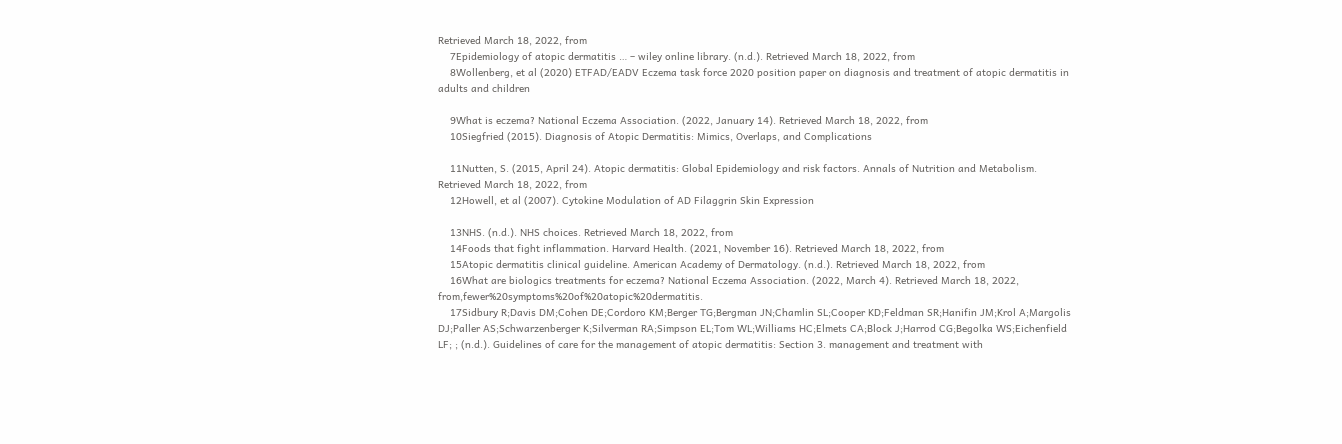Retrieved March 18, 2022, from
    7Epidemiology of atopic dermatitis … – wiley online library. (n.d.). Retrieved March 18, 2022, from
    8Wollenberg, et al (2020) ETFAD/EADV Eczema task force 2020 position paper on diagnosis and treatment of atopic dermatitis in adults and children

    9What is eczema? National Eczema Association. (2022, January 14). Retrieved March 18, 2022, from
    10Siegfried (2015). Diagnosis of Atopic Dermatitis: Mimics, Overlaps, and Complications

    11Nutten, S. (2015, April 24). Atopic dermatitis: Global Epidemiology and risk factors. Annals of Nutrition and Metabolism. Retrieved March 18, 2022, from
    12Howell, et al (2007). Cytokine Modulation of AD Filaggrin Skin Expression

    13NHS. (n.d.). NHS choices. Retrieved March 18, 2022, from
    14Foods that fight inflammation. Harvard Health. (2021, November 16). Retrieved March 18, 2022, from
    15Atopic dermatitis clinical guideline. American Academy of Dermatology. (n.d.). Retrieved March 18, 2022, from
    16What are biologics treatments for eczema? National Eczema Association. (2022, March 4). Retrieved March 18, 2022, from,fewer%20symptoms%20of%20atopic%20dermatitis.
    17Sidbury R;Davis DM;Cohen DE;Cordoro KM;Berger TG;Bergman JN;Chamlin SL;Cooper KD;Feldman SR;Hanifin JM;Krol A;Margolis DJ;Paller AS;Schwarzenberger K;Silverman RA;Simpson EL;Tom WL;Williams HC;Elmets CA;Block J;Harrod CG;Begolka WS;Eichenfield LF; ; (n.d.). Guidelines of care for the management of atopic dermatitis: Section 3. management and treatment with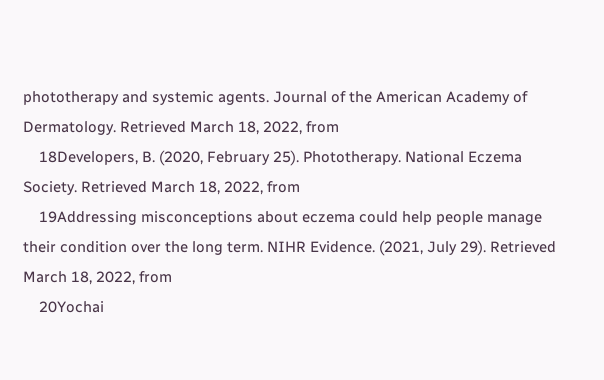phototherapy and systemic agents. Journal of the American Academy of Dermatology. Retrieved March 18, 2022, from
    18Developers, B. (2020, February 25). Phototherapy. National Eczema Society. Retrieved March 18, 2022, from
    19Addressing misconceptions about eczema could help people manage their condition over the long term. NIHR Evidence. (2021, July 29). Retrieved March 18, 2022, from
    20Yochai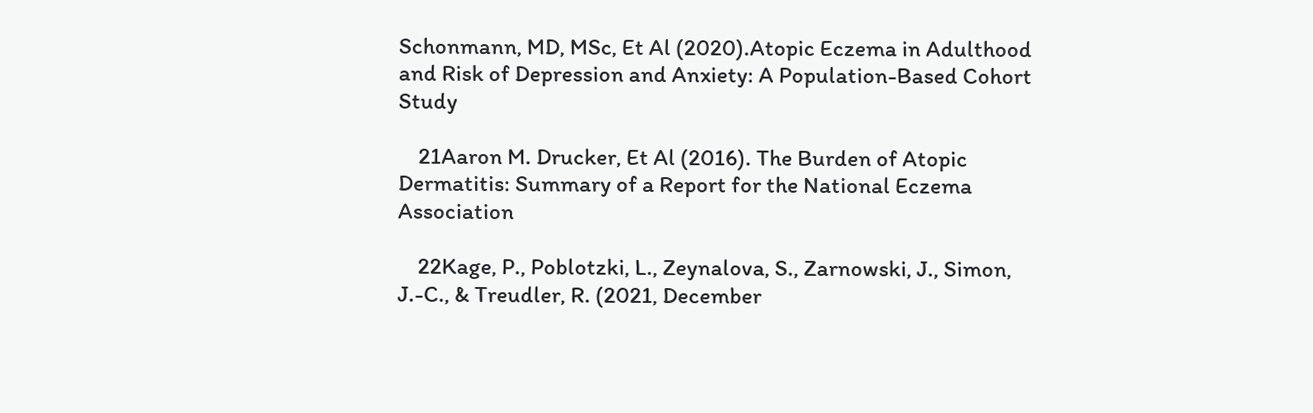Schonmann, MD, MSc, Et Al (2020).Atopic Eczema in Adulthood and Risk of Depression and Anxiety: A Population-Based Cohort Study

    21Aaron M. Drucker, Et Al (2016). The Burden of Atopic Dermatitis: Summary of a Report for the National Eczema Association

    22Kage, P., Poblotzki, L., Zeynalova, S., Zarnowski, J., Simon, J.-C., & Treudler, R. (2021, December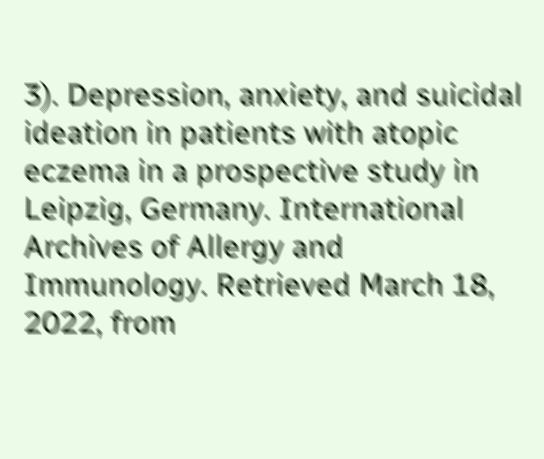3). Depression, anxiety, and suicidal ideation in patients with atopic eczema in a prospective study in Leipzig, Germany. International Archives of Allergy and Immunology. Retrieved March 18, 2022, from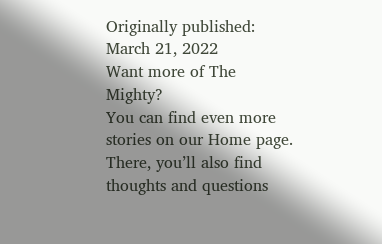Originally published: March 21, 2022
Want more of The Mighty?
You can find even more stories on our Home page. There, you’ll also find thoughts and questions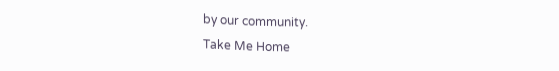by our community.
Take Me Home